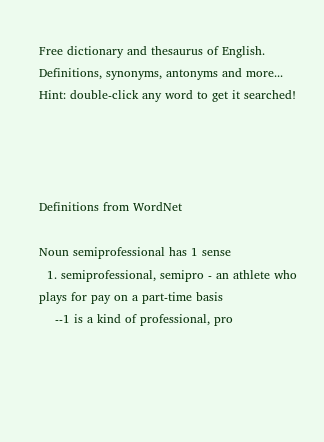Free dictionary and thesaurus of English. Definitions, synonyms, antonyms and more...
Hint: double-click any word to get it searched!




Definitions from WordNet

Noun semiprofessional has 1 sense
  1. semiprofessional, semipro - an athlete who plays for pay on a part-time basis
    --1 is a kind of professional, pro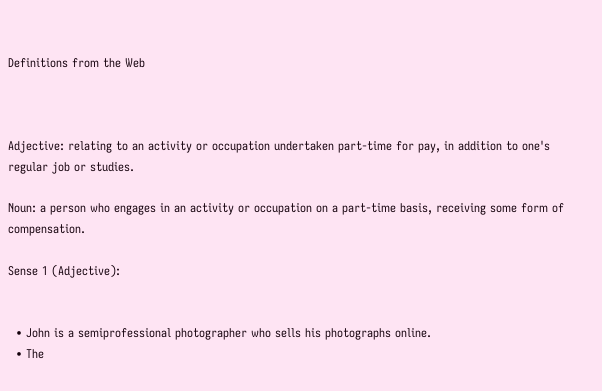Definitions from the Web



Adjective: relating to an activity or occupation undertaken part-time for pay, in addition to one's regular job or studies.

Noun: a person who engages in an activity or occupation on a part-time basis, receiving some form of compensation.

Sense 1 (Adjective):


  • John is a semiprofessional photographer who sells his photographs online.
  • The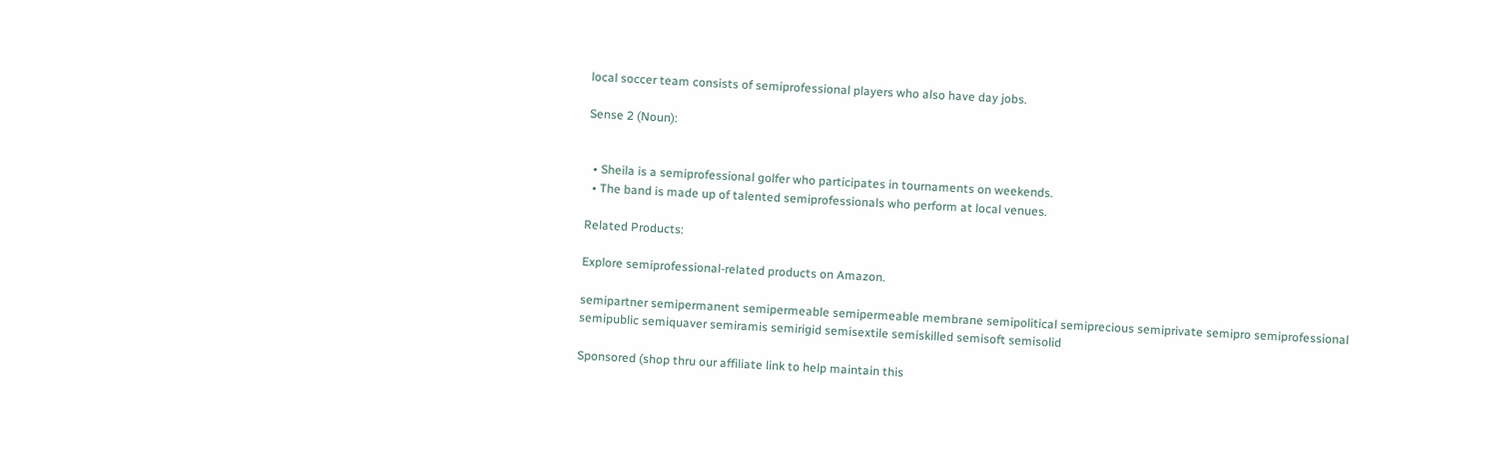local soccer team consists of semiprofessional players who also have day jobs.

Sense 2 (Noun):


  • Sheila is a semiprofessional golfer who participates in tournaments on weekends.
  • The band is made up of talented semiprofessionals who perform at local venues.

Related Products:

Explore semiprofessional-related products on Amazon.

semipartner semipermanent semipermeable semipermeable membrane semipolitical semiprecious semiprivate semipro semiprofessional semipublic semiquaver semiramis semirigid semisextile semiskilled semisoft semisolid

Sponsored (shop thru our affiliate link to help maintain this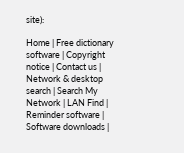site):

Home | Free dictionary software | Copyright notice | Contact us | Network & desktop search | Search My Network | LAN Find | Reminder software | Software downloads |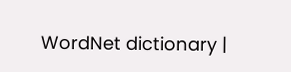WordNet dictionary |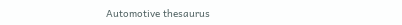Automotive thesaurus